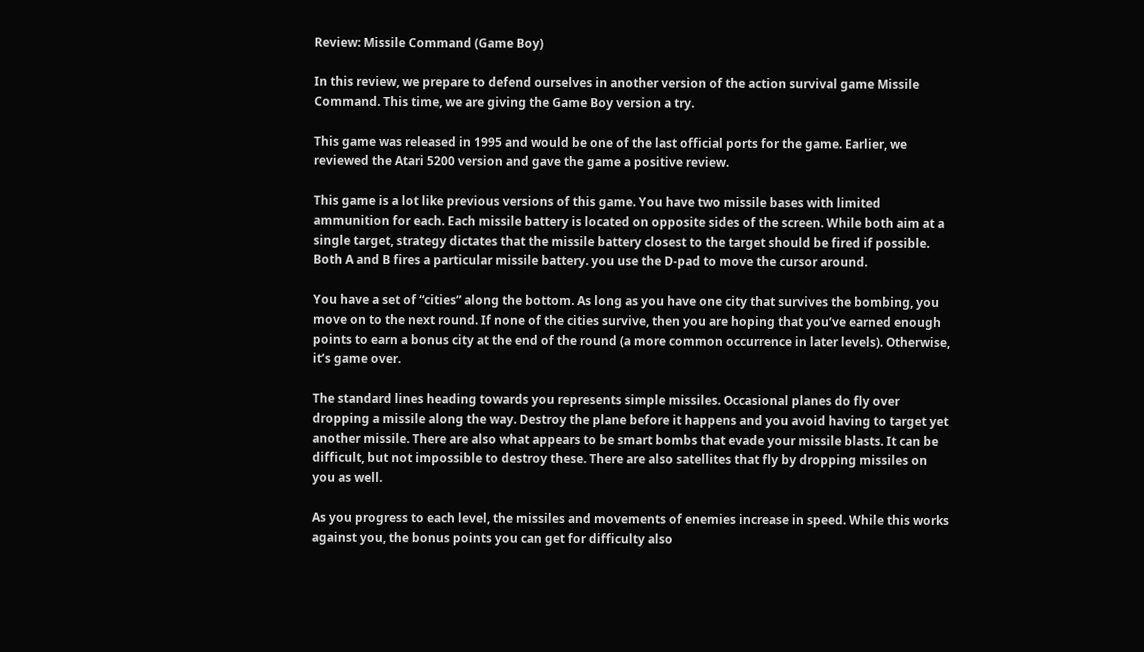Review: Missile Command (Game Boy)

In this review, we prepare to defend ourselves in another version of the action survival game Missile Command. This time, we are giving the Game Boy version a try.

This game was released in 1995 and would be one of the last official ports for the game. Earlier, we reviewed the Atari 5200 version and gave the game a positive review.

This game is a lot like previous versions of this game. You have two missile bases with limited ammunition for each. Each missile battery is located on opposite sides of the screen. While both aim at a single target, strategy dictates that the missile battery closest to the target should be fired if possible. Both A and B fires a particular missile battery. you use the D-pad to move the cursor around.

You have a set of “cities” along the bottom. As long as you have one city that survives the bombing, you move on to the next round. If none of the cities survive, then you are hoping that you’ve earned enough points to earn a bonus city at the end of the round (a more common occurrence in later levels). Otherwise, it’s game over.

The standard lines heading towards you represents simple missiles. Occasional planes do fly over dropping a missile along the way. Destroy the plane before it happens and you avoid having to target yet another missile. There are also what appears to be smart bombs that evade your missile blasts. It can be difficult, but not impossible to destroy these. There are also satellites that fly by dropping missiles on you as well.

As you progress to each level, the missiles and movements of enemies increase in speed. While this works against you, the bonus points you can get for difficulty also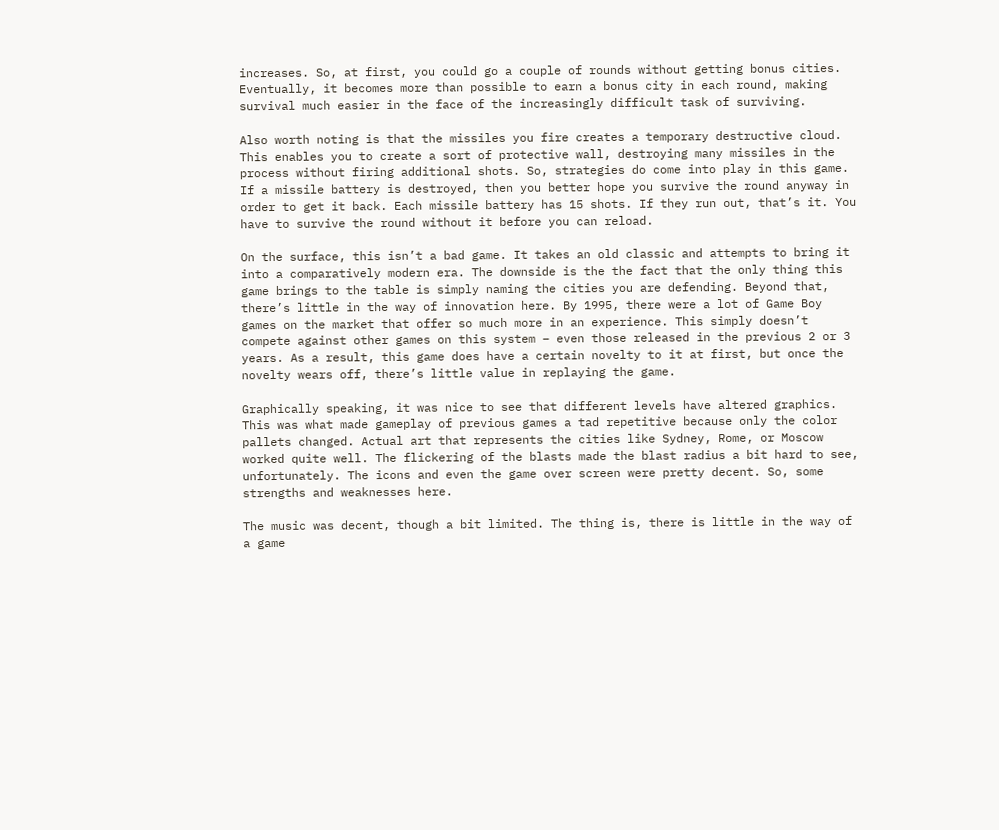increases. So, at first, you could go a couple of rounds without getting bonus cities. Eventually, it becomes more than possible to earn a bonus city in each round, making survival much easier in the face of the increasingly difficult task of surviving.

Also worth noting is that the missiles you fire creates a temporary destructive cloud. This enables you to create a sort of protective wall, destroying many missiles in the process without firing additional shots. So, strategies do come into play in this game. If a missile battery is destroyed, then you better hope you survive the round anyway in order to get it back. Each missile battery has 15 shots. If they run out, that’s it. You have to survive the round without it before you can reload.

On the surface, this isn’t a bad game. It takes an old classic and attempts to bring it into a comparatively modern era. The downside is the the fact that the only thing this game brings to the table is simply naming the cities you are defending. Beyond that, there’s little in the way of innovation here. By 1995, there were a lot of Game Boy games on the market that offer so much more in an experience. This simply doesn’t compete against other games on this system – even those released in the previous 2 or 3 years. As a result, this game does have a certain novelty to it at first, but once the novelty wears off, there’s little value in replaying the game.

Graphically speaking, it was nice to see that different levels have altered graphics. This was what made gameplay of previous games a tad repetitive because only the color pallets changed. Actual art that represents the cities like Sydney, Rome, or Moscow worked quite well. The flickering of the blasts made the blast radius a bit hard to see, unfortunately. The icons and even the game over screen were pretty decent. So, some strengths and weaknesses here.

The music was decent, though a bit limited. The thing is, there is little in the way of a game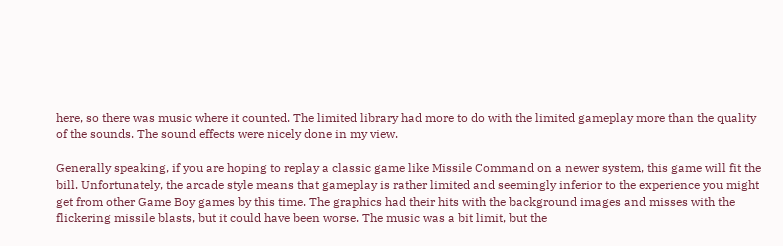here, so there was music where it counted. The limited library had more to do with the limited gameplay more than the quality of the sounds. The sound effects were nicely done in my view.

Generally speaking, if you are hoping to replay a classic game like Missile Command on a newer system, this game will fit the bill. Unfortunately, the arcade style means that gameplay is rather limited and seemingly inferior to the experience you might get from other Game Boy games by this time. The graphics had their hits with the background images and misses with the flickering missile blasts, but it could have been worse. The music was a bit limit, but the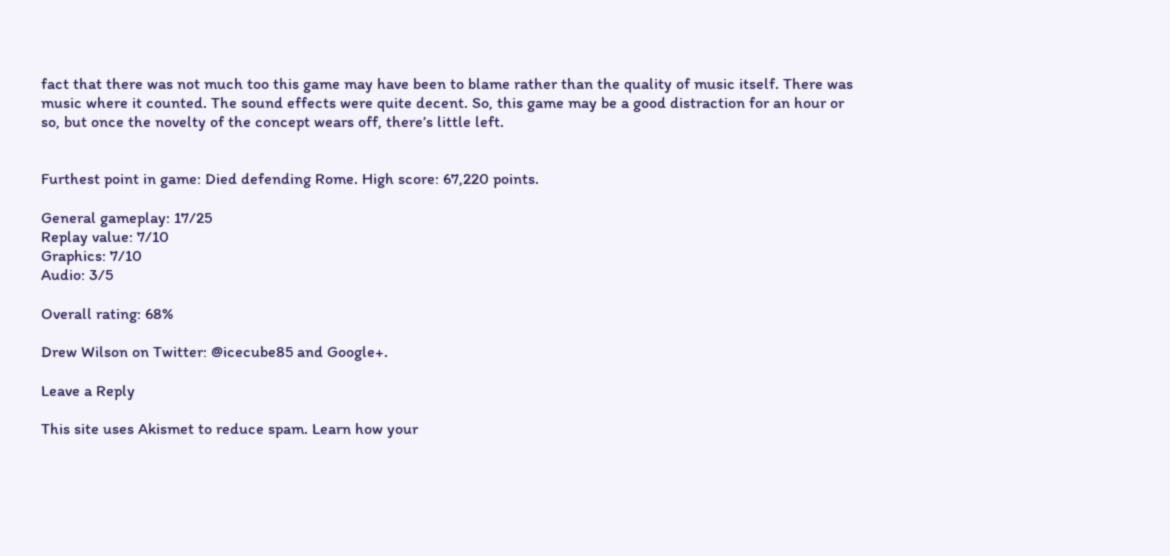fact that there was not much too this game may have been to blame rather than the quality of music itself. There was music where it counted. The sound effects were quite decent. So, this game may be a good distraction for an hour or so, but once the novelty of the concept wears off, there’s little left.


Furthest point in game: Died defending Rome. High score: 67,220 points.

General gameplay: 17/25
Replay value: 7/10
Graphics: 7/10
Audio: 3/5

Overall rating: 68%

Drew Wilson on Twitter: @icecube85 and Google+.

Leave a Reply

This site uses Akismet to reduce spam. Learn how your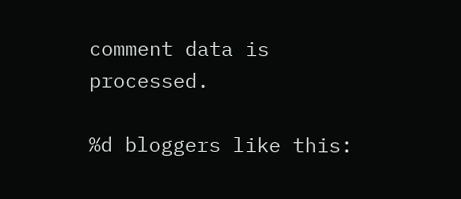comment data is processed.

%d bloggers like this: